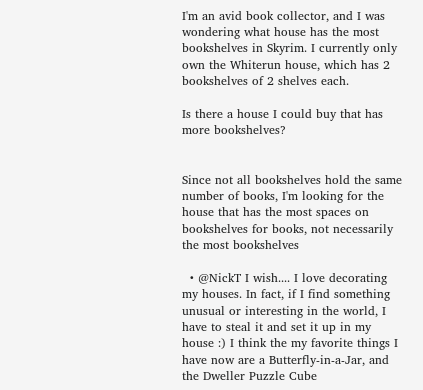I'm an avid book collector, and I was wondering what house has the most bookshelves in Skyrim. I currently only own the Whiterun house, which has 2 bookshelves of 2 shelves each.

Is there a house I could buy that has more bookshelves?


Since not all bookshelves hold the same number of books, I'm looking for the house that has the most spaces on bookshelves for books, not necessarily the most bookshelves

  • @NickT I wish.... I love decorating my houses. In fact, if I find something unusual or interesting in the world, I have to steal it and set it up in my house :) I think the my favorite things I have now are a Butterfly-in-a-Jar, and the Dweller Puzzle Cube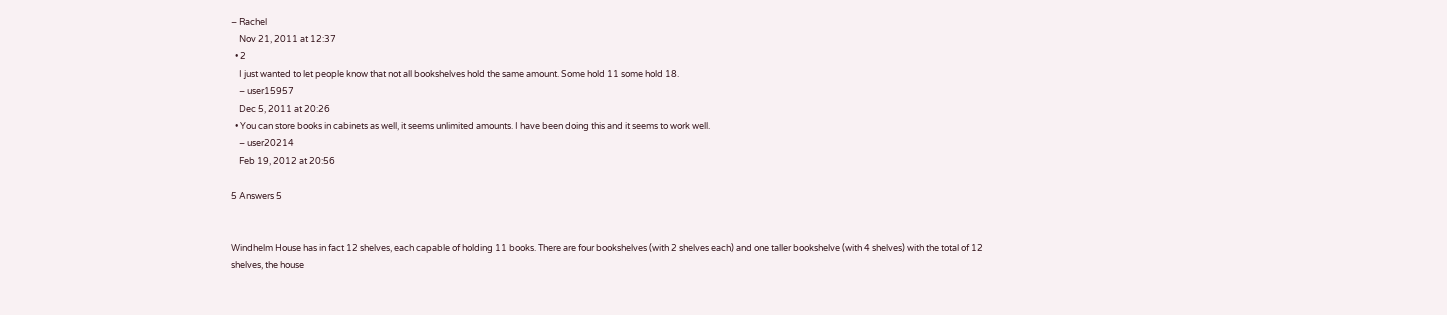– Rachel
    Nov 21, 2011 at 12:37
  • 2
    I just wanted to let people know that not all bookshelves hold the same amount. Some hold 11 some hold 18.
    – user15957
    Dec 5, 2011 at 20:26
  • You can store books in cabinets as well, it seems unlimited amounts. I have been doing this and it seems to work well.
    – user20214
    Feb 19, 2012 at 20:56

5 Answers 5


Windhelm House has in fact 12 shelves, each capable of holding 11 books. There are four bookshelves (with 2 shelves each) and one taller bookshelve (with 4 shelves) with the total of 12 shelves, the house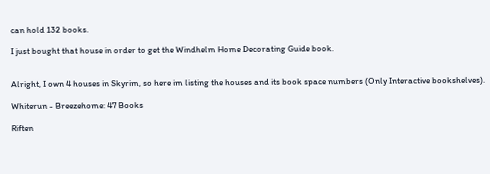can hold 132 books.

I just bought that house in order to get the Windhelm Home Decorating Guide book.


Alright, I own 4 houses in Skyrim, so here im listing the houses and its book space numbers (Only Interactive bookshelves).

Whiterun - Breezehome: 47 Books

Riften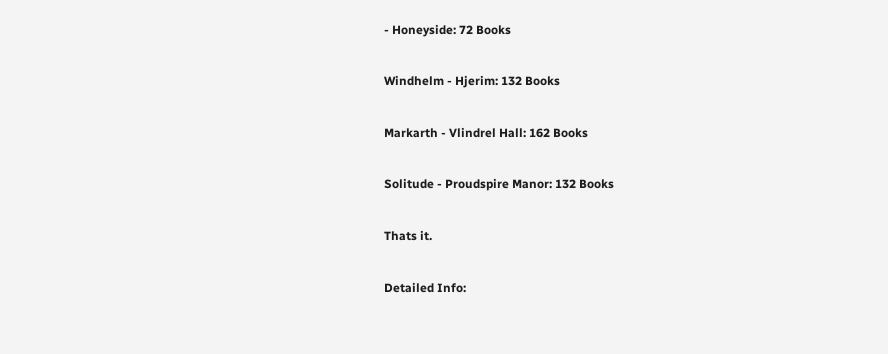- Honeyside: 72 Books

Windhelm - Hjerim: 132 Books

Markarth - Vlindrel Hall: 162 Books

Solitude - Proudspire Manor: 132 Books

Thats it.

Detailed Info: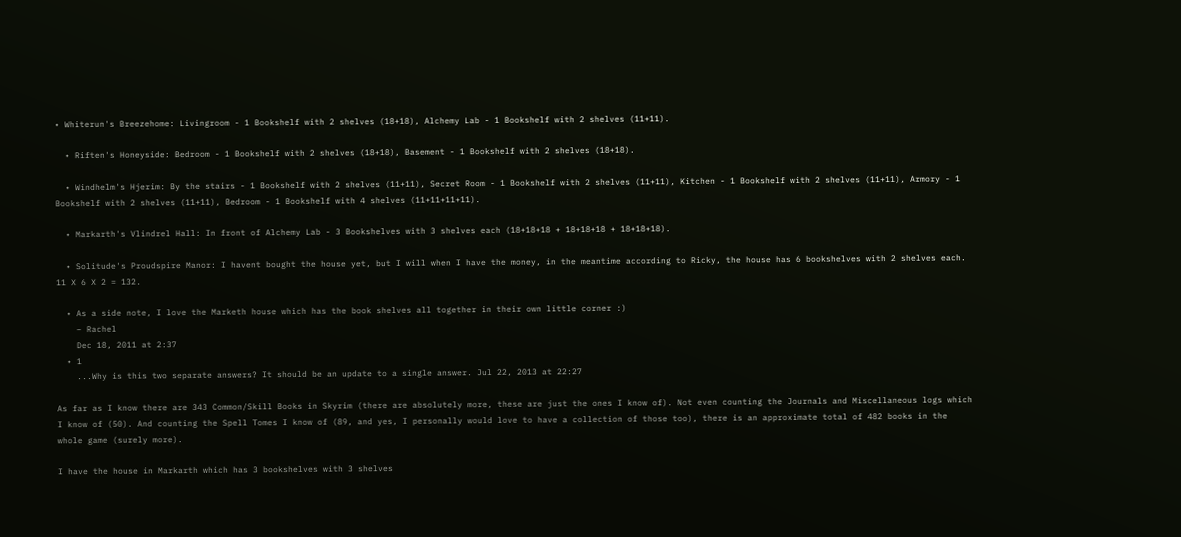• Whiterun's Breezehome: Livingroom - 1 Bookshelf with 2 shelves (18+18), Alchemy Lab - 1 Bookshelf with 2 shelves (11+11).

  • Riften's Honeyside: Bedroom - 1 Bookshelf with 2 shelves (18+18), Basement - 1 Bookshelf with 2 shelves (18+18).

  • Windhelm's Hjerim: By the stairs - 1 Bookshelf with 2 shelves (11+11), Secret Room - 1 Bookshelf with 2 shelves (11+11), Kitchen - 1 Bookshelf with 2 shelves (11+11), Armory - 1 Bookshelf with 2 shelves (11+11), Bedroom - 1 Bookshelf with 4 shelves (11+11+11+11).

  • Markarth's Vlindrel Hall: In front of Alchemy Lab - 3 Bookshelves with 3 shelves each (18+18+18 + 18+18+18 + 18+18+18).

  • Solitude's Proudspire Manor: I havent bought the house yet, but I will when I have the money, in the meantime according to Ricky, the house has 6 bookshelves with 2 shelves each. 11 X 6 X 2 = 132.

  • As a side note, I love the Marketh house which has the book shelves all together in their own little corner :)
    – Rachel
    Dec 18, 2011 at 2:37
  • 1
    ...Why is this two separate answers? It should be an update to a single answer. Jul 22, 2013 at 22:27

As far as I know there are 343 Common/Skill Books in Skyrim (there are absolutely more, these are just the ones I know of). Not even counting the Journals and Miscellaneous logs which I know of (50). And counting the Spell Tomes I know of (89, and yes, I personally would love to have a collection of those too), there is an approximate total of 482 books in the whole game (surely more).

I have the house in Markarth which has 3 bookshelves with 3 shelves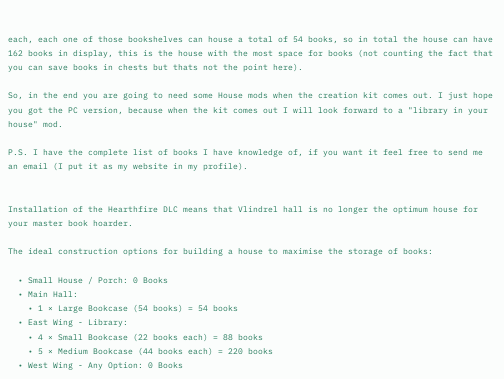each, each one of those bookshelves can house a total of 54 books, so in total the house can have 162 books in display, this is the house with the most space for books (not counting the fact that you can save books in chests but thats not the point here).

So, in the end you are going to need some House mods when the creation kit comes out. I just hope you got the PC version, because when the kit comes out I will look forward to a "library in your house" mod.

P.S. I have the complete list of books I have knowledge of, if you want it feel free to send me an email (I put it as my website in my profile).


Installation of the Hearthfire DLC means that Vlindrel hall is no longer the optimum house for your master book hoarder.

The ideal construction options for building a house to maximise the storage of books:

  • Small House / Porch: 0 Books
  • Main Hall:
    • 1 × Large Bookcase (54 books) = 54 books
  • East Wing - Library:
    • 4 × Small Bookcase (22 books each) = 88 books
    • 5 × Medium Bookcase (44 books each) = 220 books
  • West Wing - Any Option: 0 Books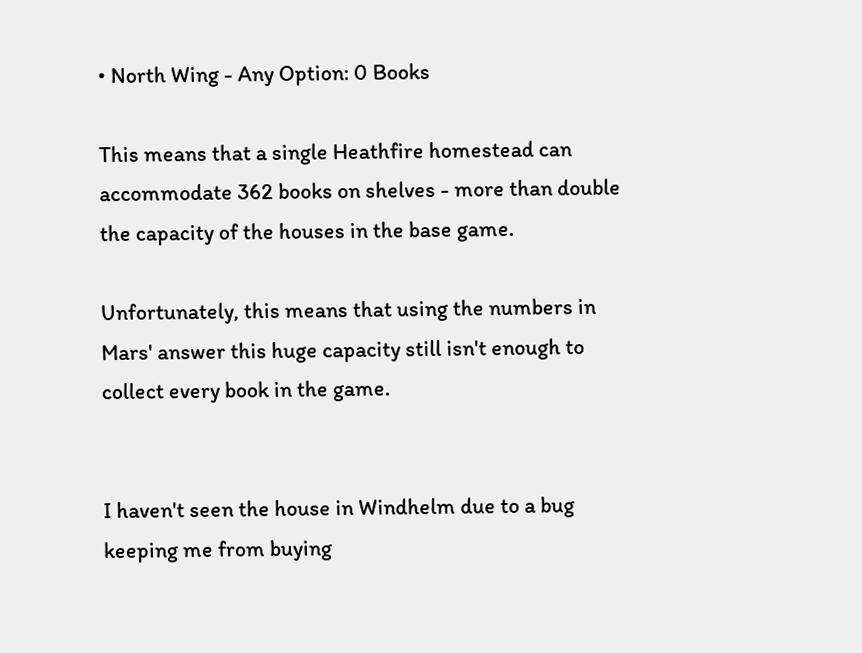• North Wing - Any Option: 0 Books

This means that a single Heathfire homestead can accommodate 362 books on shelves - more than double the capacity of the houses in the base game.

Unfortunately, this means that using the numbers in Mars' answer this huge capacity still isn't enough to collect every book in the game.


I haven't seen the house in Windhelm due to a bug keeping me from buying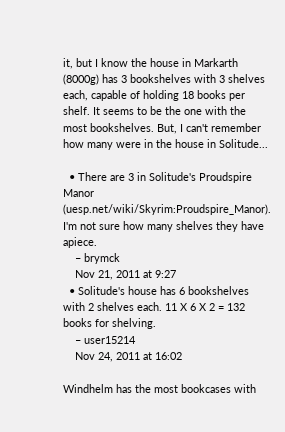it, but I know the house in Markarth (8000g) has 3 bookshelves with 3 shelves each, capable of holding 18 books per shelf. It seems to be the one with the most bookshelves. But, I can't remember how many were in the house in Solitude...

  • There are 3 in Solitude's Proudspire Manor (uesp.net/wiki/Skyrim:Proudspire_Manor). I'm not sure how many shelves they have apiece.
    – brymck
    Nov 21, 2011 at 9:27
  • Solitude's house has 6 bookshelves with 2 shelves each. 11 X 6 X 2 = 132 books for shelving.
    – user15214
    Nov 24, 2011 at 16:02

Windhelm has the most bookcases with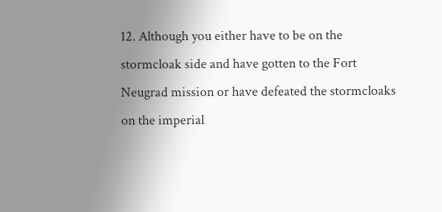12. Although you either have to be on the stormcloak side and have gotten to the Fort Neugrad mission or have defeated the stormcloaks on the imperial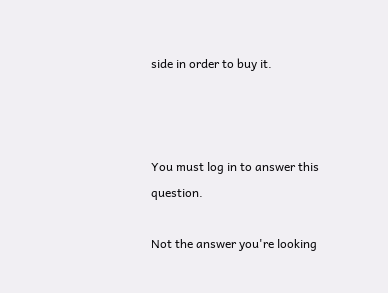side in order to buy it.



You must log in to answer this question.

Not the answer you're looking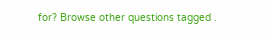for? Browse other questions tagged .